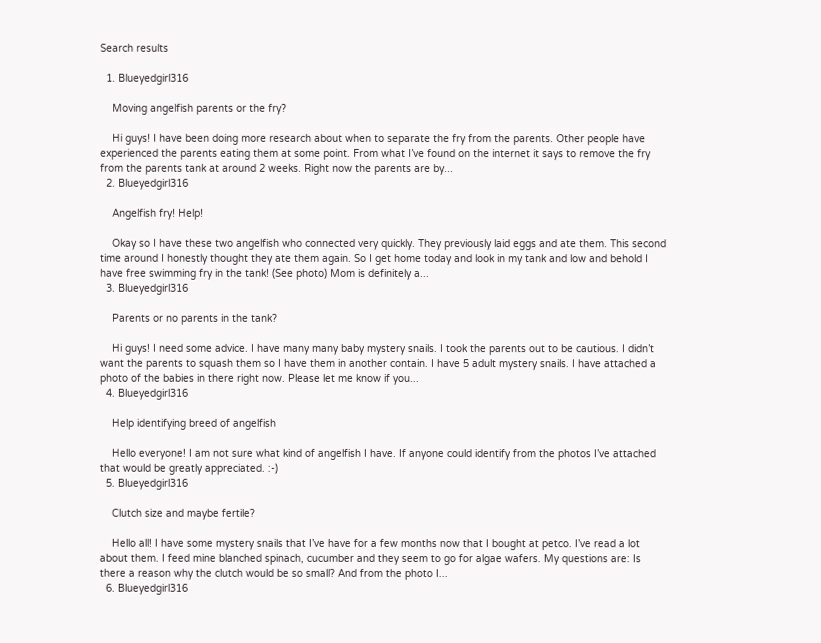Search results

  1. Blueyedgirl316

    Moving angelfish parents or the fry?

    Hi guys! I have been doing more research about when to separate the fry from the parents. Other people have experienced the parents eating them at some point. From what I’ve found on the internet it says to remove the fry from the parents tank at around 2 weeks. Right now the parents are by...
  2. Blueyedgirl316

    Angelfish fry! Help!

    Okay so I have these two angelfish who connected very quickly. They previously laid eggs and ate them. This second time around I honestly thought they ate them again. So I get home today and look in my tank and low and behold I have free swimming fry in the tank! (See photo) Mom is definitely a...
  3. Blueyedgirl316

    Parents or no parents in the tank?

    Hi guys! I need some advice. I have many many baby mystery snails. I took the parents out to be cautious. I didn’t want the parents to squash them so I have them in another contain. I have 5 adult mystery snails. I have attached a photo of the babies in there right now. Please let me know if you...
  4. Blueyedgirl316

    Help identifying breed of angelfish

    Hello everyone! I am not sure what kind of angelfish I have. If anyone could identify from the photos I’ve attached that would be greatly appreciated. :-)
  5. Blueyedgirl316

    Clutch size and maybe fertile?

    Hello all! I have some mystery snails that I’ve have for a few months now that I bought at petco. I’ve read a lot about them. I feed mine blanched spinach, cucumber and they seem to go for algae wafers. My questions are: Is there a reason why the clutch would be so small? And from the photo I...
  6. Blueyedgirl316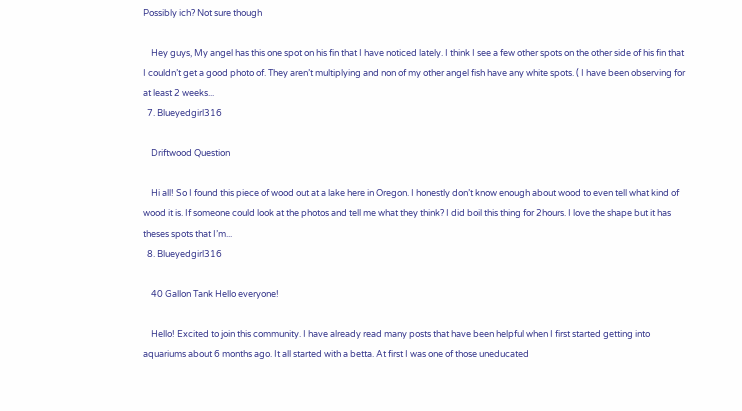Possibly ich? Not sure though

    Hey guys, My angel has this one spot on his fin that I have noticed lately. I think I see a few other spots on the other side of his fin that I couldn’t get a good photo of. They aren’t multiplying and non of my other angel fish have any white spots. ( I have been observing for at least 2 weeks...
  7. Blueyedgirl316

    Driftwood Question

    Hi all! So I found this piece of wood out at a lake here in Oregon. I honestly don’t know enough about wood to even tell what kind of wood it is. If someone could look at the photos and tell me what they think? I did boil this thing for 2hours. I love the shape but it has theses spots that I’m...
  8. Blueyedgirl316

    40 Gallon Tank Hello everyone!

    Hello! Excited to join this community. I have already read many posts that have been helpful when I first started getting into aquariums about 6 months ago. It all started with a betta. At first I was one of those uneducated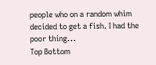people who on a random whim decided to get a fish. I had the poor thing...
Top Bottom